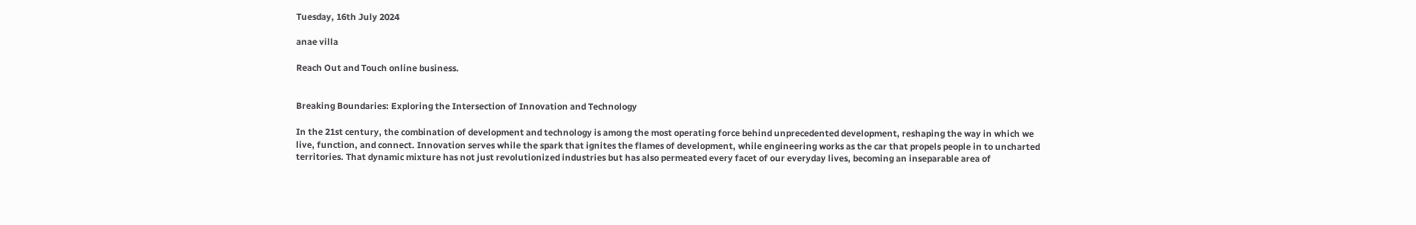Tuesday, 16th July 2024

anae villa

Reach Out and Touch online business.


Breaking Boundaries: Exploring the Intersection of Innovation and Technology

In the 21st century, the combination of development and technology is among the most operating force behind unprecedented development, reshaping the way in which we live, function, and connect. Innovation serves while the spark that ignites the flames of development, while engineering works as the car that propels people in to uncharted territories. That dynamic mixture has not just revolutionized industries but has also permeated every facet of our everyday lives, becoming an inseparable area of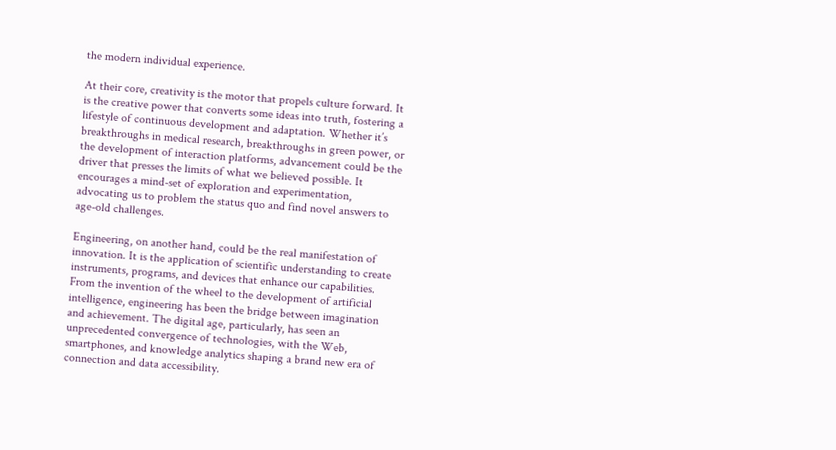the modern individual experience.

At their core, creativity is the motor that propels culture forward. It is the creative power that converts some ideas into truth, fostering a lifestyle of continuous development and adaptation. Whether it’s breakthroughs in medical research, breakthroughs in green power, or the development of interaction platforms, advancement could be the driver that presses the limits of what we believed possible. It encourages a mind-set of exploration and experimentation, advocating us to problem the status quo and find novel answers to age-old challenges.

Engineering, on another hand, could be the real manifestation of innovation. It is the application of scientific understanding to create instruments, programs, and devices that enhance our capabilities. From the invention of the wheel to the development of artificial intelligence, engineering has been the bridge between imagination and achievement. The digital age, particularly, has seen an unprecedented convergence of technologies, with the Web, smartphones, and knowledge analytics shaping a brand new era of connection and data accessibility.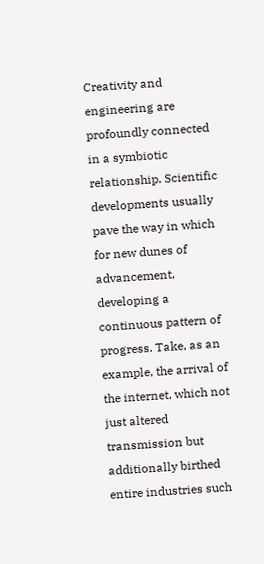Creativity and engineering are profoundly connected in a symbiotic relationship. Scientific developments usually pave the way in which for new dunes of advancement, developing a continuous pattern of progress. Take, as an example, the arrival of the internet, which not just altered transmission but additionally birthed entire industries such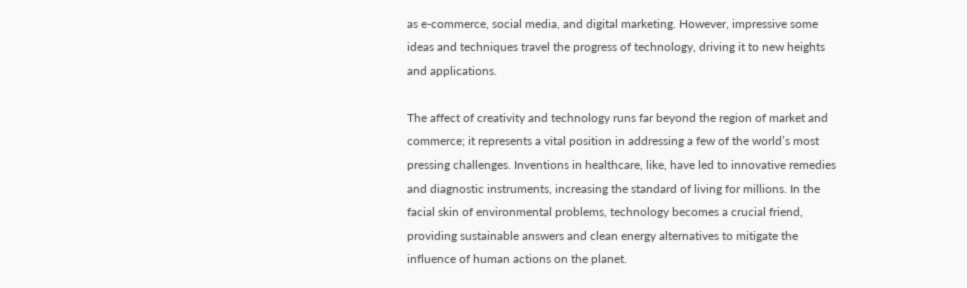as e-commerce, social media, and digital marketing. However, impressive some ideas and techniques travel the progress of technology, driving it to new heights and applications.

The affect of creativity and technology runs far beyond the region of market and commerce; it represents a vital position in addressing a few of the world’s most pressing challenges. Inventions in healthcare, like, have led to innovative remedies and diagnostic instruments, increasing the standard of living for millions. In the facial skin of environmental problems, technology becomes a crucial friend, providing sustainable answers and clean energy alternatives to mitigate the influence of human actions on the planet.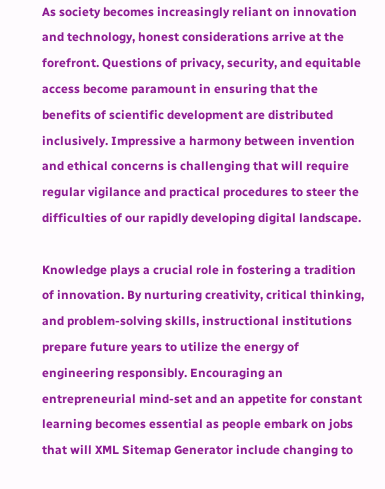As society becomes increasingly reliant on innovation and technology, honest considerations arrive at the forefront. Questions of privacy, security, and equitable access become paramount in ensuring that the benefits of scientific development are distributed inclusively. Impressive a harmony between invention and ethical concerns is challenging that will require regular vigilance and practical procedures to steer the difficulties of our rapidly developing digital landscape.

Knowledge plays a crucial role in fostering a tradition of innovation. By nurturing creativity, critical thinking, and problem-solving skills, instructional institutions prepare future years to utilize the energy of engineering responsibly. Encouraging an entrepreneurial mind-set and an appetite for constant learning becomes essential as people embark on jobs that will XML Sitemap Generator include changing to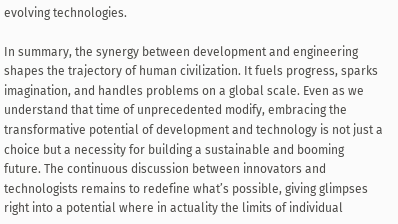evolving technologies.

In summary, the synergy between development and engineering shapes the trajectory of human civilization. It fuels progress, sparks imagination, and handles problems on a global scale. Even as we understand that time of unprecedented modify, embracing the transformative potential of development and technology is not just a choice but a necessity for building a sustainable and booming future. The continuous discussion between innovators and technologists remains to redefine what’s possible, giving glimpses right into a potential where in actuality the limits of individual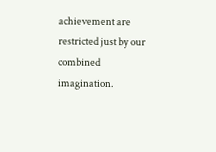achievement are restricted just by our combined imagination.